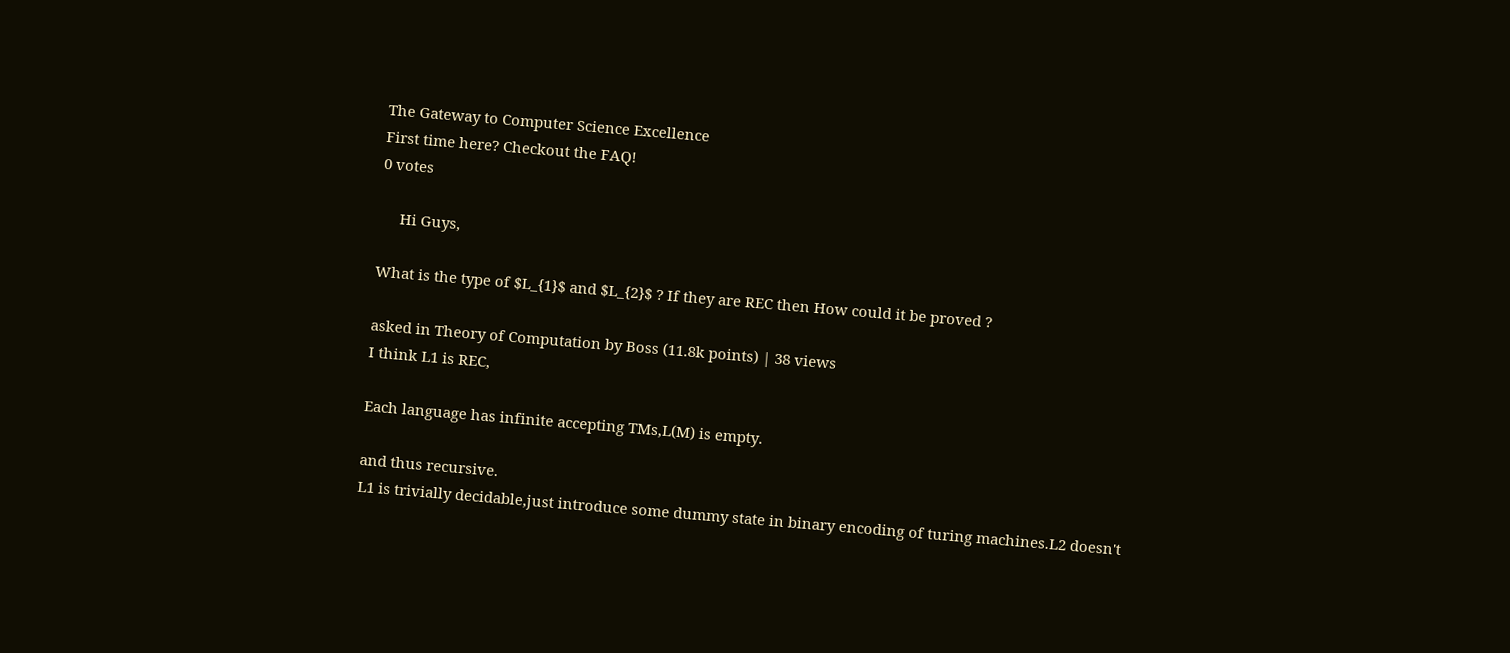The Gateway to Computer Science Excellence
First time here? Checkout the FAQ!
0 votes

     Hi Guys,

What is the type of $L_{1}$ and $L_{2}$ ? If they are REC then How could it be proved ?

asked in Theory of Computation by Boss (11.8k points) | 38 views
I think L1 is REC,

Each language has infinite accepting TMs,L(M) is empty.

and thus recursive.
L1 is trivially decidable,just introduce some dummy state in binary encoding of turing machines.L2 doesn't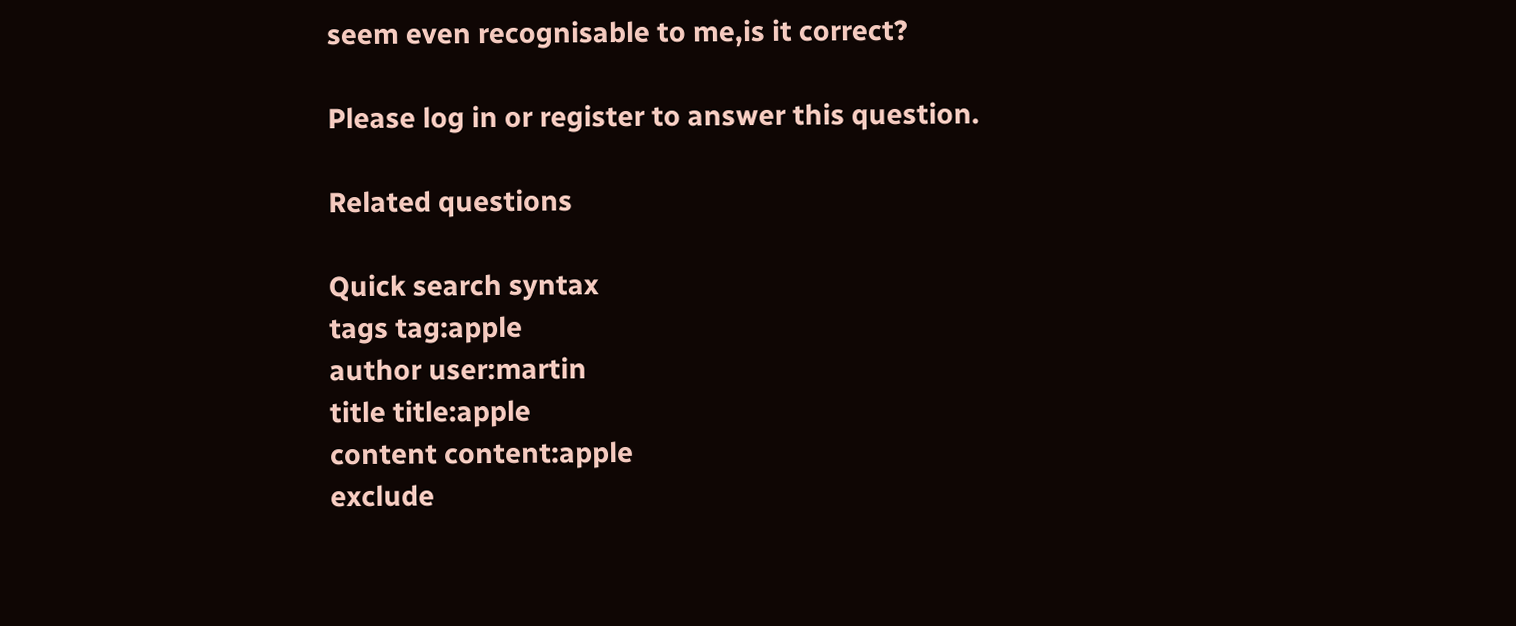seem even recognisable to me,is it correct?

Please log in or register to answer this question.

Related questions

Quick search syntax
tags tag:apple
author user:martin
title title:apple
content content:apple
exclude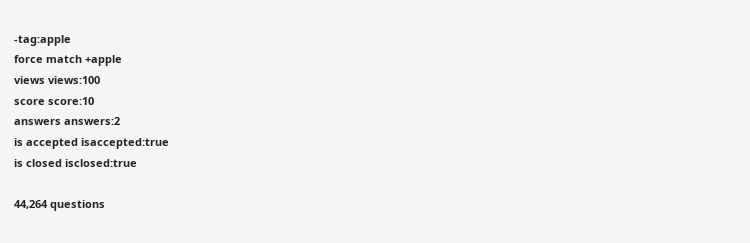-tag:apple
force match +apple
views views:100
score score:10
answers answers:2
is accepted isaccepted:true
is closed isclosed:true

44,264 questions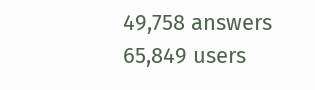49,758 answers
65,849 users